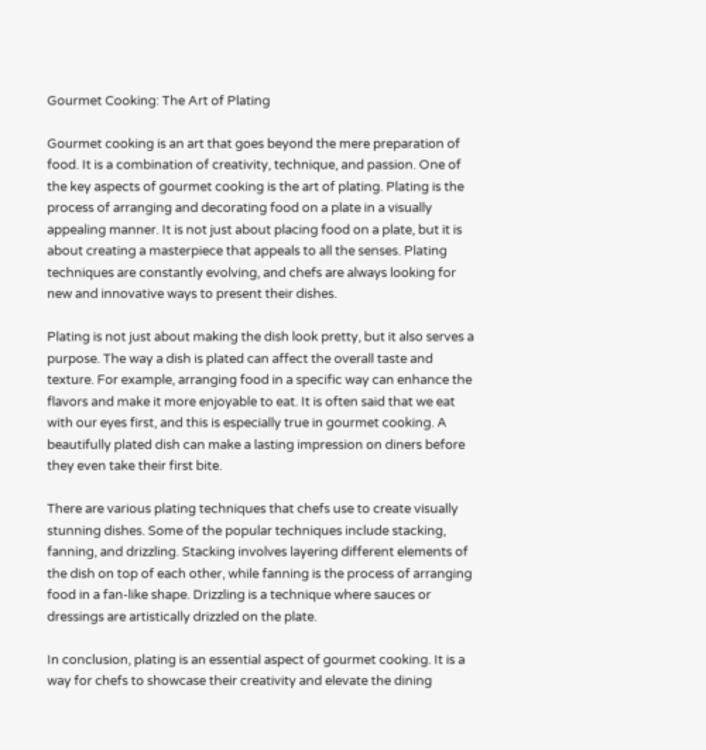Gourmet Cooking: The Art of Plating

Gourmet cooking is an art that goes beyond the mere preparation of food. It is a combination of creativity, technique, and passion. One of the key aspects of gourmet cooking is the art of plating. Plating is the process of arranging and decorating food on a plate in a visually appealing manner. It is not just about placing food on a plate, but it is about creating a masterpiece that appeals to all the senses. Plating techniques are constantly evolving, and chefs are always looking for new and innovative ways to present their dishes.

Plating is not just about making the dish look pretty, but it also serves a purpose. The way a dish is plated can affect the overall taste and texture. For example, arranging food in a specific way can enhance the flavors and make it more enjoyable to eat. It is often said that we eat with our eyes first, and this is especially true in gourmet cooking. A beautifully plated dish can make a lasting impression on diners before they even take their first bite.

There are various plating techniques that chefs use to create visually stunning dishes. Some of the popular techniques include stacking, fanning, and drizzling. Stacking involves layering different elements of the dish on top of each other, while fanning is the process of arranging food in a fan-like shape. Drizzling is a technique where sauces or dressings are artistically drizzled on the plate.

In conclusion, plating is an essential aspect of gourmet cooking. It is a way for chefs to showcase their creativity and elevate the dining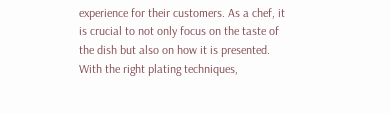experience for their customers. As a chef, it is crucial to not only focus on the taste of the dish but also on how it is presented. With the right plating techniques,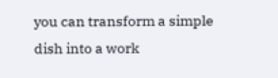you can transform a simple dish into a work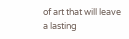of art that will leave a lasting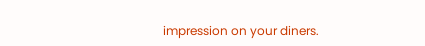impression on your diners.